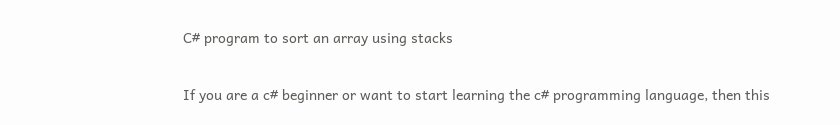C# program to sort an array using stacks

If you are a c# beginner or want to start learning the c# programming language, then this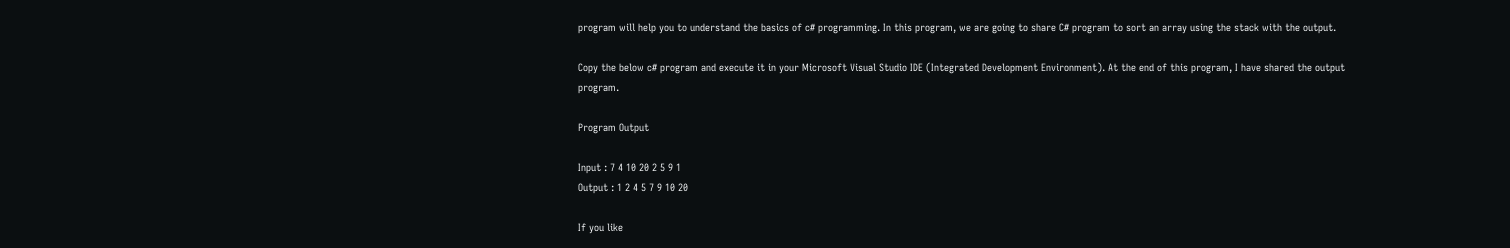program will help you to understand the basics of c# programming. In this program, we are going to share C# program to sort an array using the stack with the output.

Copy the below c# program and execute it in your Microsoft Visual Studio IDE (Integrated Development Environment). At the end of this program, I have shared the output program.

Program Output

Input : 7 4 10 20 2 5 9 1
Output : 1 2 4 5 7 9 10 20

If you like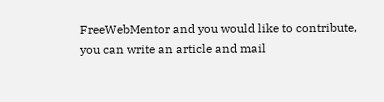FreeWebMentor and you would like to contribute, you can write an article and mail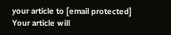your article to [email protected] Your article will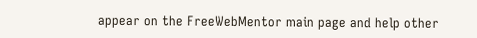appear on the FreeWebMentor main page and help other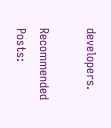developers.

Recommended Posts: